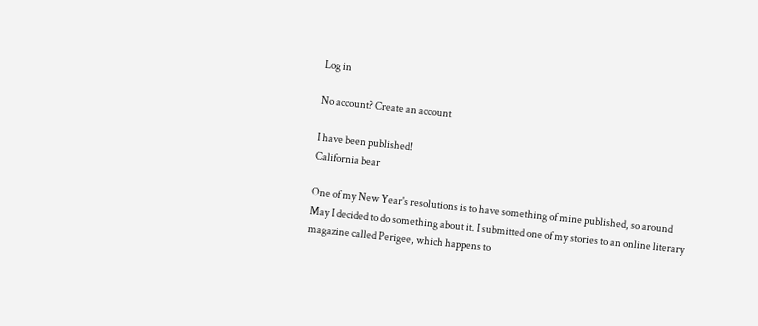Log in

No account? Create an account

I have been published!
California bear

One of my New Year's resolutions is to have something of mine published, so around May I decided to do something about it. I submitted one of my stories to an online literary magazine called Perigee, which happens to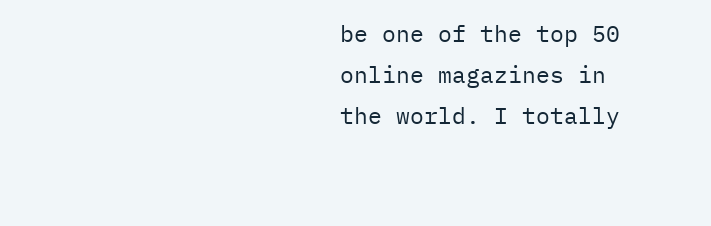be one of the top 50 online magazines in the world. I totally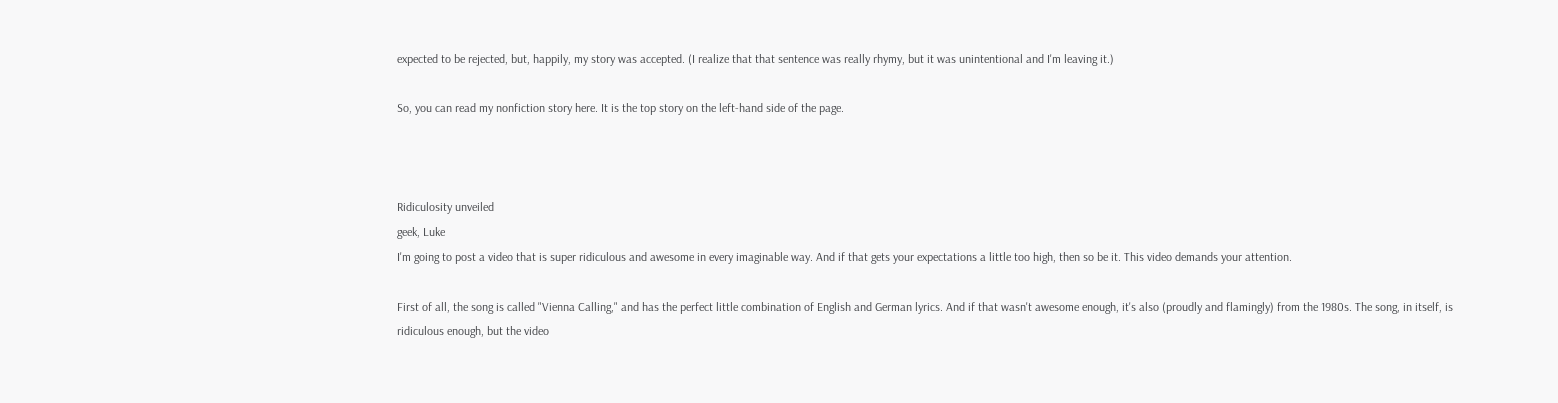expected to be rejected, but, happily, my story was accepted. (I realize that that sentence was really rhymy, but it was unintentional and I'm leaving it.)

So, you can read my nonfiction story here. It is the top story on the left-hand side of the page.



Ridiculosity unveiled
geek, Luke
I'm going to post a video that is super ridiculous and awesome in every imaginable way. And if that gets your expectations a little too high, then so be it. This video demands your attention.

First of all, the song is called "Vienna Calling," and has the perfect little combination of English and German lyrics. And if that wasn't awesome enough, it's also (proudly and flamingly) from the 1980s. The song, in itself, is ridiculous enough, but the video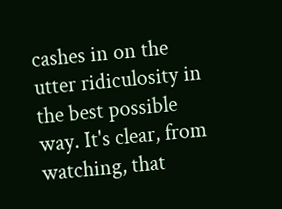cashes in on the utter ridiculosity in the best possible way. It's clear, from watching, that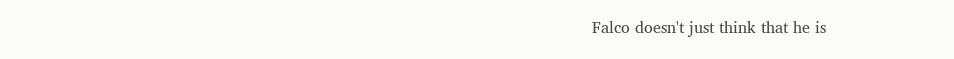Falco doesn't just think that he is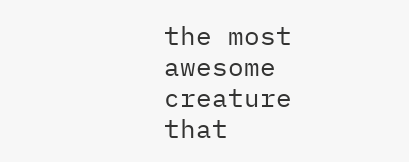the most awesome creature that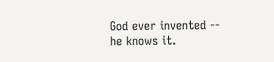God ever invented -- he knows it.